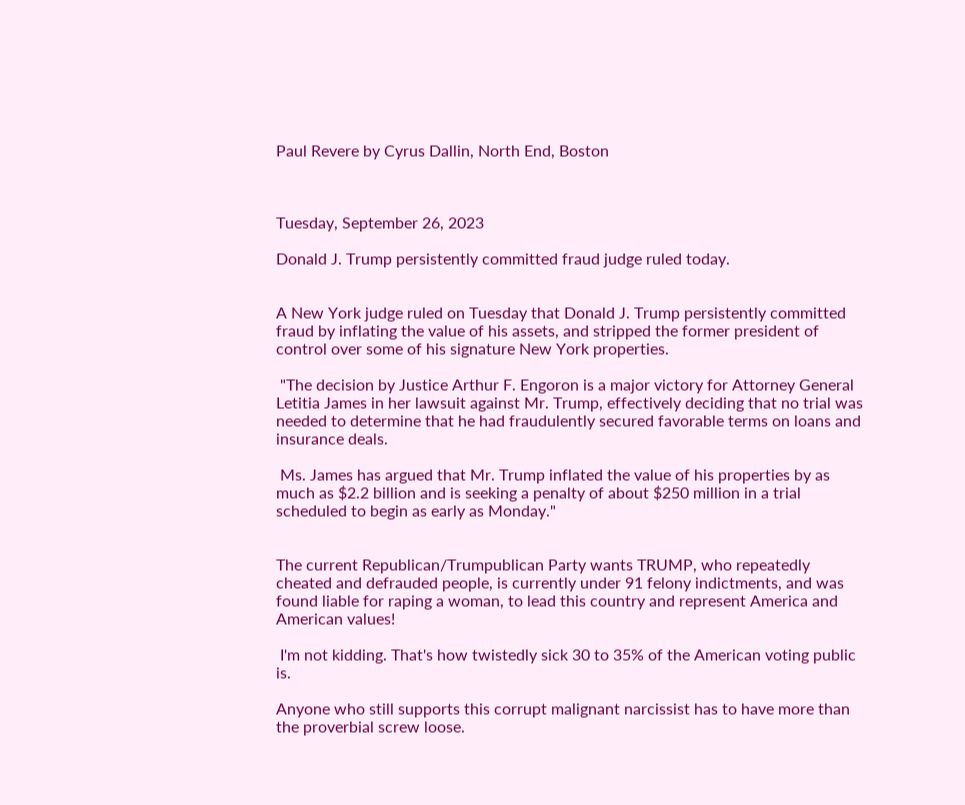Paul Revere by Cyrus Dallin, North End, Boston



Tuesday, September 26, 2023

Donald J. Trump persistently committed fraud judge ruled today.


A New York judge ruled on Tuesday that Donald J. Trump persistently committed fraud by inflating the value of his assets, and stripped the former president of control over some of his signature New York properties.

 "The decision by Justice Arthur F. Engoron is a major victory for Attorney General Letitia James in her lawsuit against Mr. Trump, effectively deciding that no trial was needed to determine that he had fraudulently secured favorable terms on loans and insurance deals.

 Ms. James has argued that Mr. Trump inflated the value of his properties by as much as $2.2 billion and is seeking a penalty of about $250 million in a trial scheduled to begin as early as Monday."


The current Republican/Trumpublican Party wants TRUMP, who repeatedly cheated and defrauded people, is currently under 91 felony indictments, and was found liable for raping a woman, to lead this country and represent America and American values!

 I'm not kidding. That's how twistedly sick 30 to 35% of the American voting public is.

Anyone who still supports this corrupt malignant narcissist has to have more than the proverbial screw loose.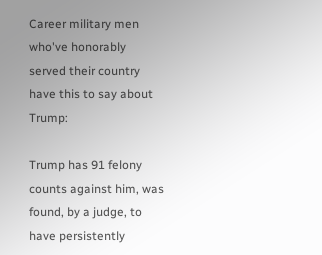Career military men who've honorably served their country have this to say about Trump:

Trump has 91 felony counts against him, was found, by a judge, to have persistently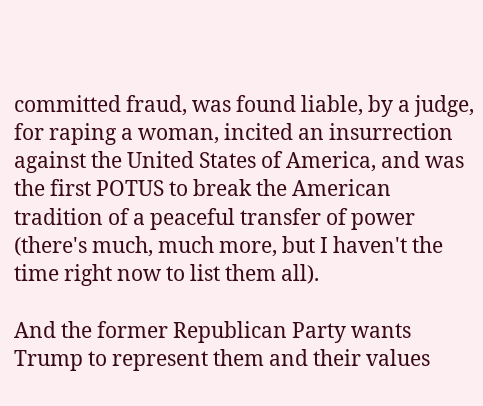committed fraud, was found liable, by a judge, for raping a woman, incited an insurrection against the United States of America, and was the first POTUS to break the American tradition of a peaceful transfer of power (there's much, much more, but I haven't the time right now to list them all).

And the former Republican Party wants Trump to represent them and their values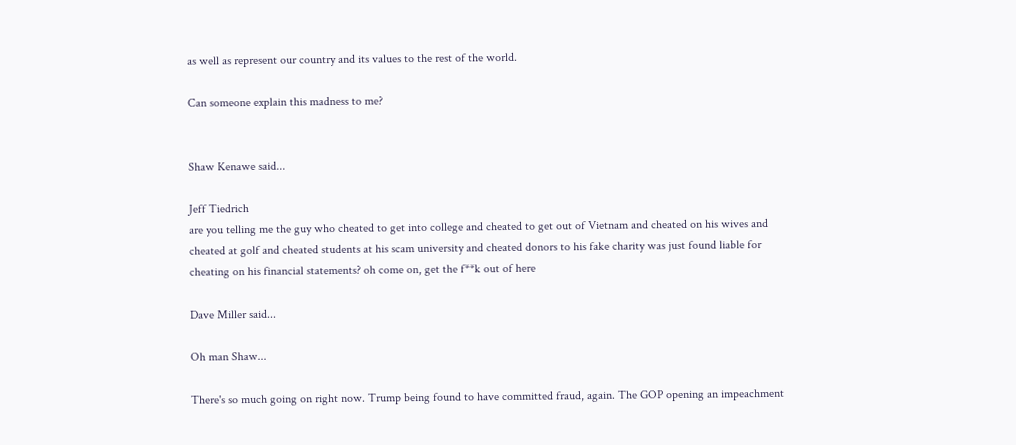as well as represent our country and its values to the rest of the world.

Can someone explain this madness to me?


Shaw Kenawe said...

Jeff Tiedrich
are you telling me the guy who cheated to get into college and cheated to get out of Vietnam and cheated on his wives and cheated at golf and cheated students at his scam university and cheated donors to his fake charity was just found liable for cheating on his financial statements? oh come on, get the f**k out of here

Dave Miller said...

Oh man Shaw...

There's so much going on right now. Trump being found to have committed fraud, again. The GOP opening an impeachment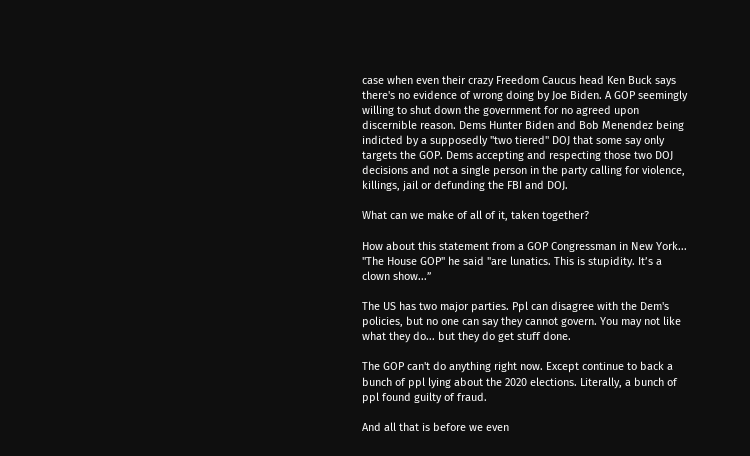case when even their crazy Freedom Caucus head Ken Buck says there's no evidence of wrong doing by Joe Biden. A GOP seemingly willing to shut down the government for no agreed upon discernible reason. Dems Hunter Biden and Bob Menendez being indicted by a supposedly "two tiered" DOJ that some say only targets the GOP. Dems accepting and respecting those two DOJ decisions and not a single person in the party calling for violence, killings, jail or defunding the FBI and DOJ.

What can we make of all of it, taken together?

How about this statement from a GOP Congressman in New York... "The House GOP" he said "are lunatics. This is stupidity. It’s a clown show...”

The US has two major parties. Ppl can disagree with the Dem's policies, but no one can say they cannot govern. You may not like what they do... but they do get stuff done.

The GOP can't do anything right now. Except continue to back a bunch of ppl lying about the 2020 elections. Literally, a bunch of ppl found guilty of fraud.

And all that is before we even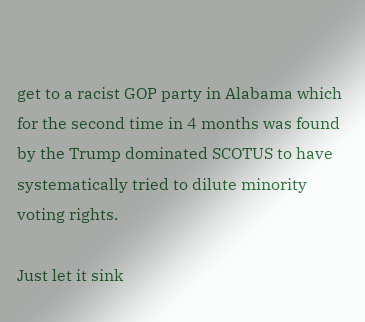get to a racist GOP party in Alabama which for the second time in 4 months was found by the Trump dominated SCOTUS to have systematically tried to dilute minority voting rights.

Just let it sink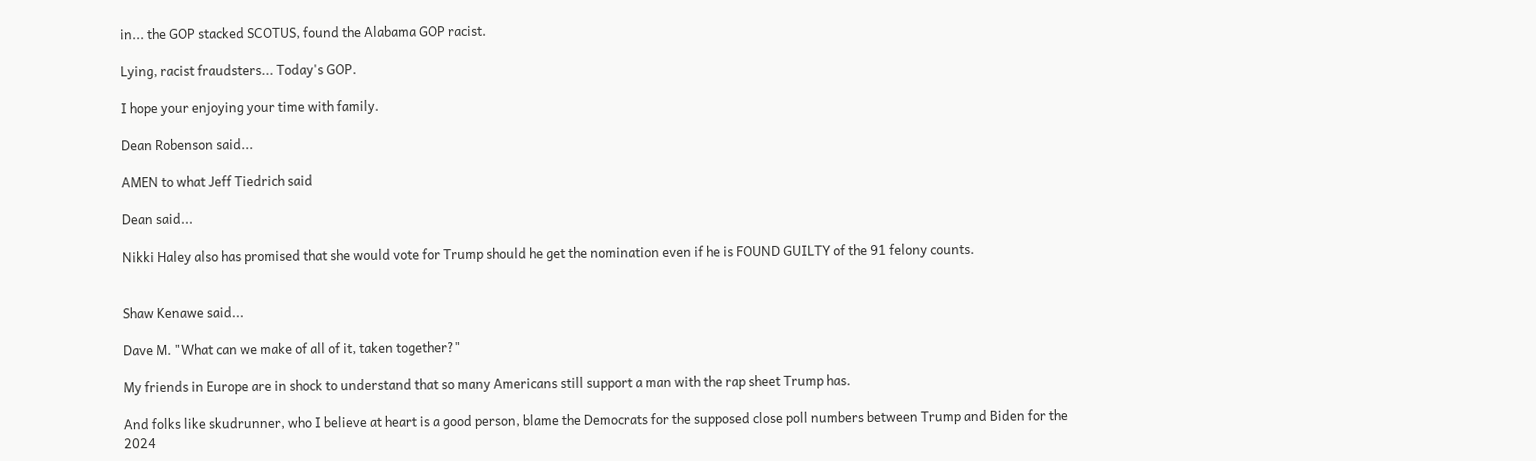in... the GOP stacked SCOTUS, found the Alabama GOP racist.

Lying, racist fraudsters... Today's GOP.

I hope your enjoying your time with family.

Dean Robenson said...

AMEN to what Jeff Tiedrich said

Dean said...

Nikki Haley also has promised that she would vote for Trump should he get the nomination even if he is FOUND GUILTY of the 91 felony counts.


Shaw Kenawe said...

Dave M. "What can we make of all of it, taken together?"

My friends in Europe are in shock to understand that so many Americans still support a man with the rap sheet Trump has.

And folks like skudrunner, who I believe at heart is a good person, blame the Democrats for the supposed close poll numbers between Trump and Biden for the 2024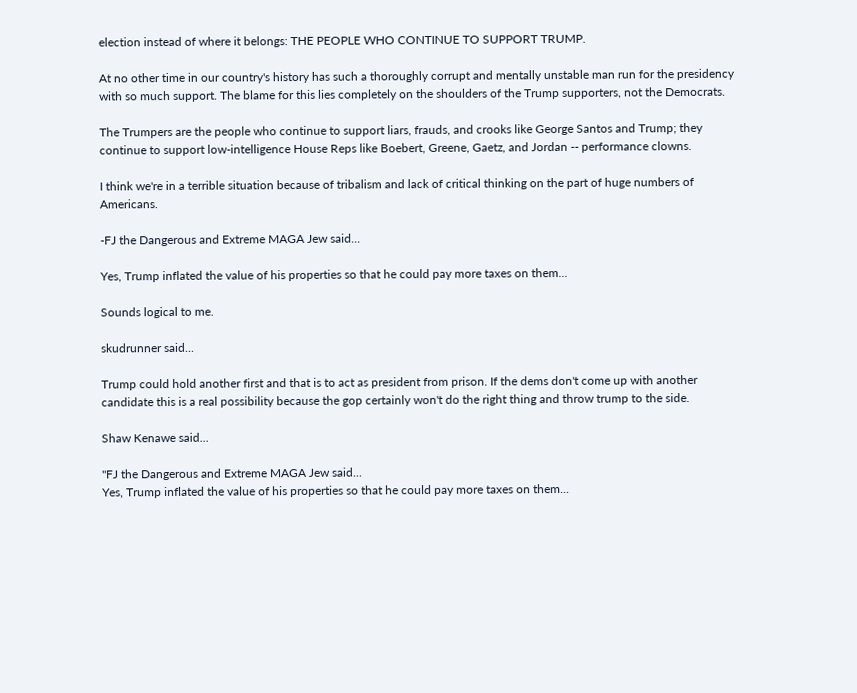election instead of where it belongs: THE PEOPLE WHO CONTINUE TO SUPPORT TRUMP.

At no other time in our country's history has such a thoroughly corrupt and mentally unstable man run for the presidency with so much support. The blame for this lies completely on the shoulders of the Trump supporters, not the Democrats.

The Trumpers are the people who continue to support liars, frauds, and crooks like George Santos and Trump; they continue to support low-intelligence House Reps like Boebert, Greene, Gaetz, and Jordan -- performance clowns.

I think we're in a terrible situation because of tribalism and lack of critical thinking on the part of huge numbers of Americans.

-FJ the Dangerous and Extreme MAGA Jew said...

Yes, Trump inflated the value of his properties so that he could pay more taxes on them...

Sounds logical to me.

skudrunner said...

Trump could hold another first and that is to act as president from prison. If the dems don't come up with another candidate this is a real possibility because the gop certainly won't do the right thing and throw trump to the side.

Shaw Kenawe said...

"FJ the Dangerous and Extreme MAGA Jew said...
Yes, Trump inflated the value of his properties so that he could pay more taxes on them...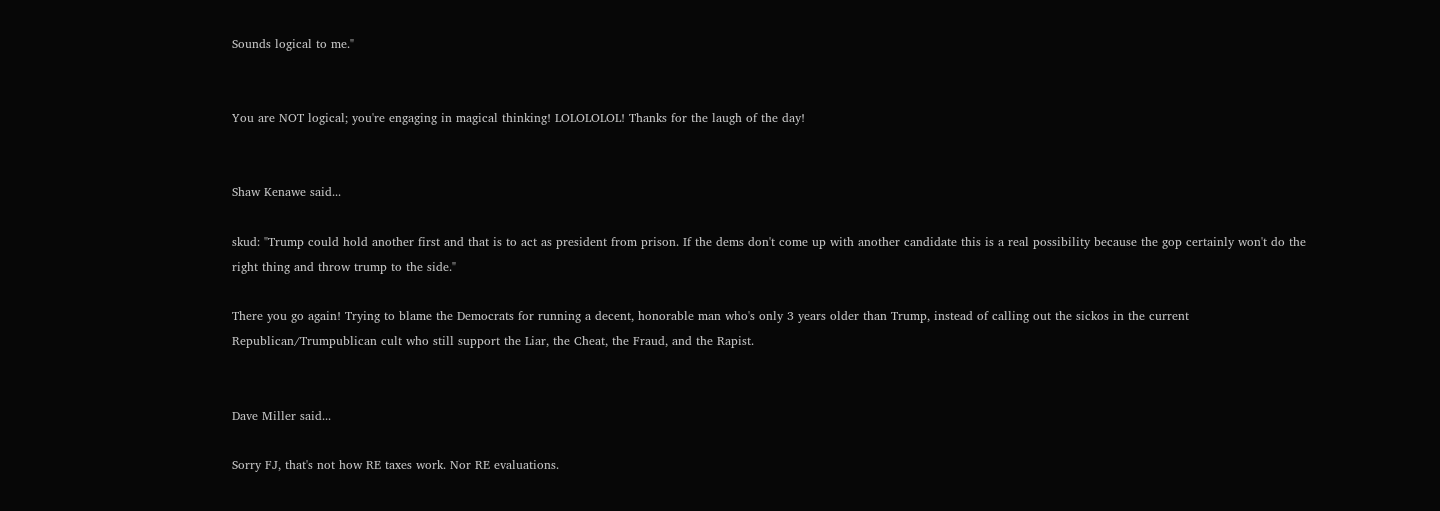Sounds logical to me."


You are NOT logical; you're engaging in magical thinking! LOLOLOLOL! Thanks for the laugh of the day!


Shaw Kenawe said...

skud: "Trump could hold another first and that is to act as president from prison. If the dems don't come up with another candidate this is a real possibility because the gop certainly won't do the right thing and throw trump to the side."

There you go again! Trying to blame the Democrats for running a decent, honorable man who's only 3 years older than Trump, instead of calling out the sickos in the current Republican/Trumpublican cult who still support the Liar, the Cheat, the Fraud, and the Rapist.


Dave Miller said...

Sorry FJ, that's not how RE taxes work. Nor RE evaluations.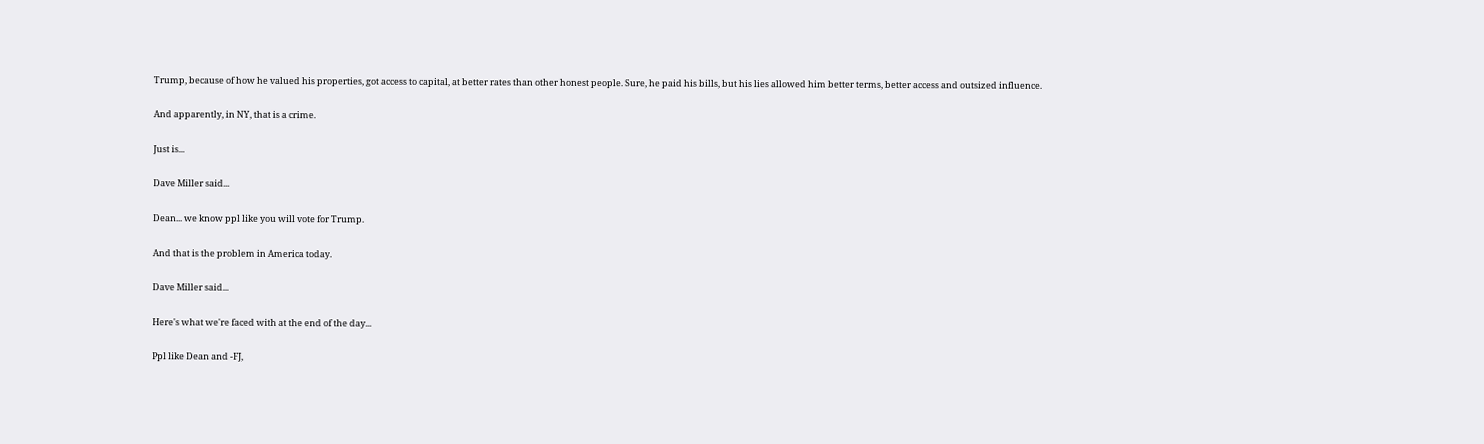Trump, because of how he valued his properties, got access to capital, at better rates than other honest people. Sure, he paid his bills, but his lies allowed him better terms, better access and outsized influence.

And apparently, in NY, that is a crime.

Just is...

Dave Miller said...

Dean... we know ppl like you will vote for Trump.

And that is the problem in America today.

Dave Miller said...

Here's what we're faced with at the end of the day...

Ppl like Dean and -FJ,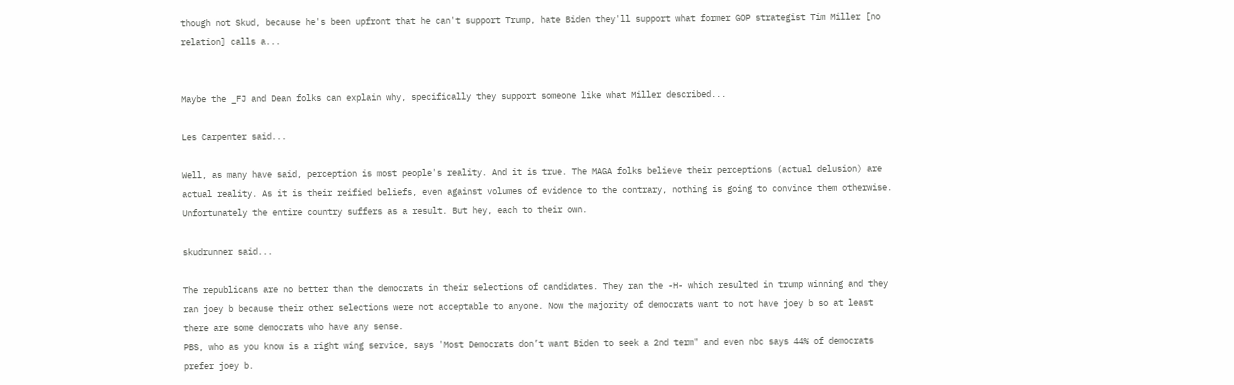though not Skud, because he's been upfront that he can't support Trump, hate Biden they'll support what former GOP strategist Tim Miller [no relation] calls a...


Maybe the _FJ and Dean folks can explain why, specifically they support someone like what Miller described...

Les Carpenter said...

Well, as many have said, perception is most people's reality. And it is true. The MAGA folks believe their perceptions (actual delusion) are actual reality. As it is their reified beliefs, even against volumes of evidence to the contrary, nothing is going to convince them otherwise. Unfortunately the entire country suffers as a result. But hey, each to their own.

skudrunner said...

The republicans are no better than the democrats in their selections of candidates. They ran the -H- which resulted in trump winning and they ran joey b because their other selections were not acceptable to anyone. Now the majority of democrats want to not have joey b so at least there are some democrats who have any sense.
PBS, who as you know is a right wing service, says 'Most Democrats don’t want Biden to seek a 2nd term" and even nbc says 44% of democrats prefer joey b.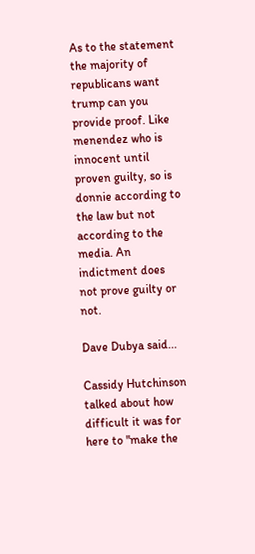As to the statement the majority of republicans want trump can you provide proof. Like menendez who is innocent until proven guilty, so is donnie according to the law but not according to the media. An indictment does not prove guilty or not.

Dave Dubya said...

Cassidy Hutchinson talked about how difficult it was for here to "make the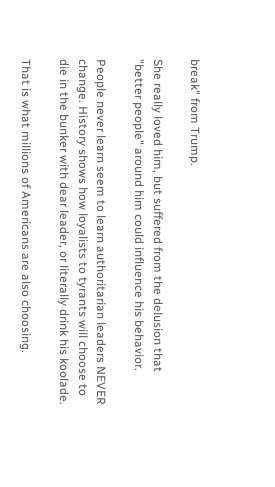break" from Trump.

She really loved him, but suffered from the delusion that "better people" around him could influence his behavior.

People never learn seem to learn authoritarian leaders NEVER change. History shows how loyalists to tyrants will choose to die in the bunker with dear leader, or literally drink his koolade.

That is what millions of Americans are also choosing.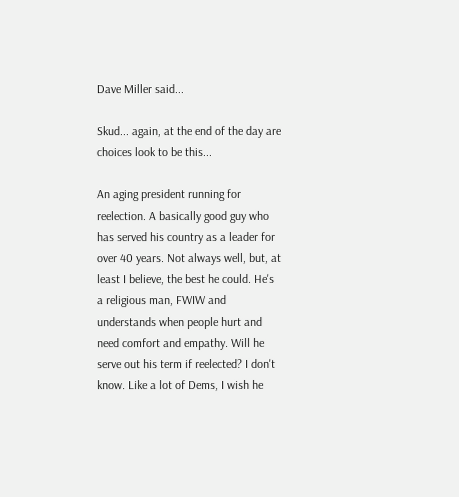Dave Miller said...

Skud... again, at the end of the day are choices look to be this...

An aging president running for reelection. A basically good guy who has served his country as a leader for over 40 years. Not always well, but, at least I believe, the best he could. He's a religious man, FWIW and understands when people hurt and need comfort and empathy. Will he serve out his term if reelected? I don't know. Like a lot of Dems, I wish he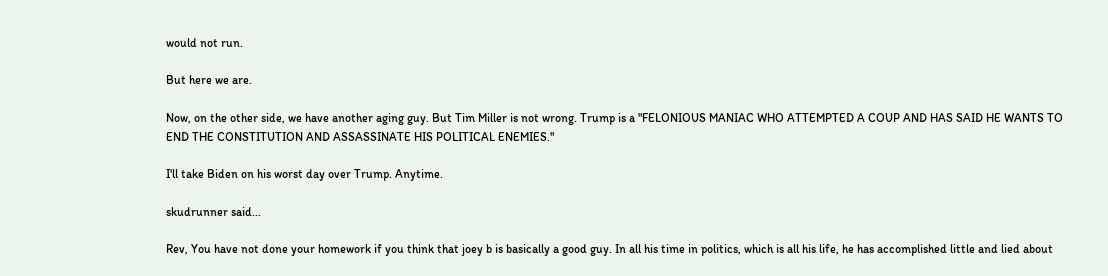would not run.

But here we are.

Now, on the other side, we have another aging guy. But Tim Miller is not wrong. Trump is a "FELONIOUS MANIAC WHO ATTEMPTED A COUP AND HAS SAID HE WANTS TO END THE CONSTITUTION AND ASSASSINATE HIS POLITICAL ENEMIES."

I'll take Biden on his worst day over Trump. Anytime.

skudrunner said...

Rev, You have not done your homework if you think that joey b is basically a good guy. In all his time in politics, which is all his life, he has accomplished little and lied about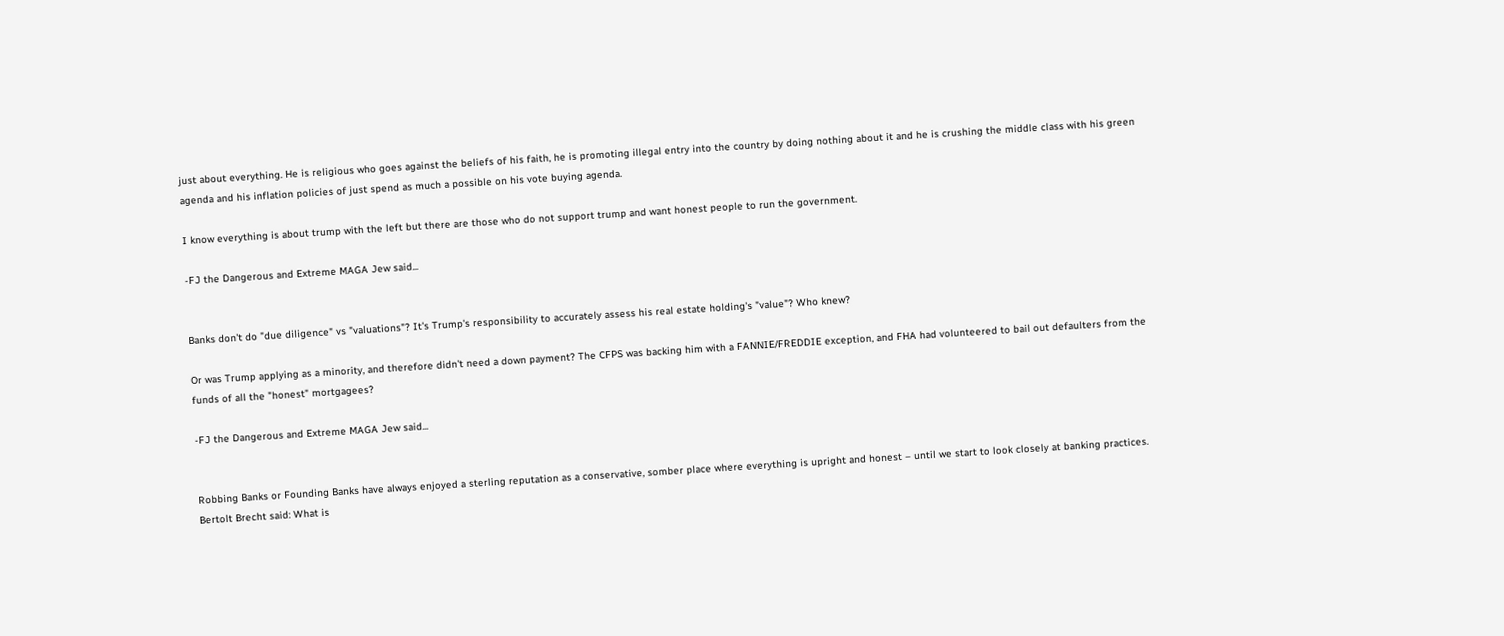just about everything. He is religious who goes against the beliefs of his faith, he is promoting illegal entry into the country by doing nothing about it and he is crushing the middle class with his green agenda and his inflation policies of just spend as much a possible on his vote buying agenda.

I know everything is about trump with the left but there are those who do not support trump and want honest people to run the government.

-FJ the Dangerous and Extreme MAGA Jew said...


Banks don't do "due diligence" vs "valuations"? It's Trump's responsibility to accurately assess his real estate holding's "value"? Who knew?

Or was Trump applying as a minority, and therefore didn't need a down payment? The CFPS was backing him with a FANNIE/FREDDIE exception, and FHA had volunteered to bail out defaulters from the funds of all the "honest" mortgagees?

-FJ the Dangerous and Extreme MAGA Jew said...


Robbing Banks or Founding Banks have always enjoyed a sterling reputation as a conservative, somber place where everything is upright and honest – until we start to look closely at banking practices. Bertolt Brecht said: What is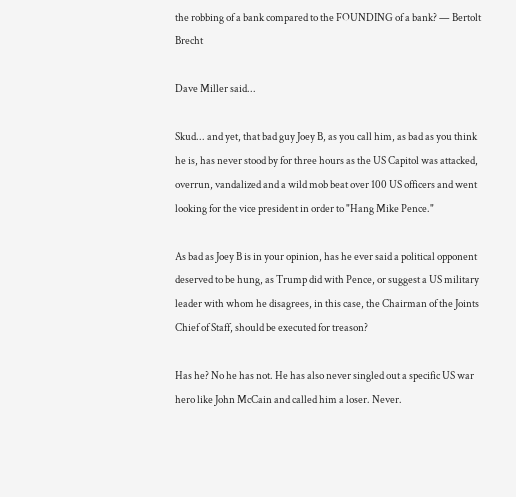the robbing of a bank compared to the FOUNDING of a bank? — Bertolt Brecht

Dave Miller said...

Skud... and yet, that bad guy Joey B, as you call him, as bad as you think he is, has never stood by for three hours as the US Capitol was attacked, overrun, vandalized and a wild mob beat over 100 US officers and went looking for the vice president in order to "Hang Mike Pence."

As bad as Joey B is in your opinion, has he ever said a political opponent deserved to be hung, as Trump did with Pence, or suggest a US military leader with whom he disagrees, in this case, the Chairman of the Joints Chief of Staff, should be executed for treason?

Has he? No he has not. He has also never singled out a specific US war hero like John McCain and called him a loser. Never.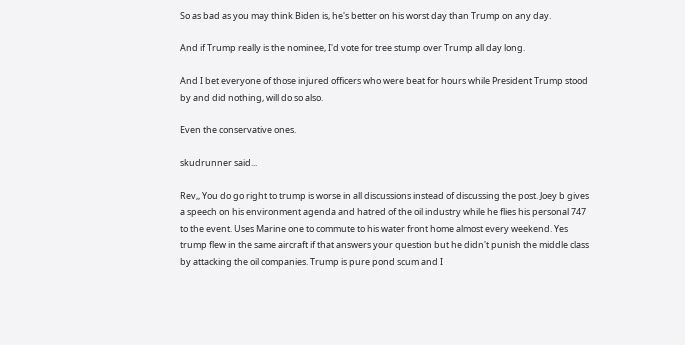So as bad as you may think Biden is, he's better on his worst day than Trump on any day.

And if Trump really is the nominee, I'd vote for tree stump over Trump all day long.

And I bet everyone of those injured officers who were beat for hours while President Trump stood by and did nothing, will do so also.

Even the conservative ones.

skudrunner said...

Rev,, You do go right to trump is worse in all discussions instead of discussing the post. Joey b gives a speech on his environment agenda and hatred of the oil industry while he flies his personal 747 to the event. Uses Marine one to commute to his water front home almost every weekend. Yes trump flew in the same aircraft if that answers your question but he didn't punish the middle class by attacking the oil companies. Trump is pure pond scum and I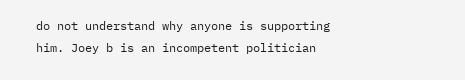do not understand why anyone is supporting him. Joey b is an incompetent politician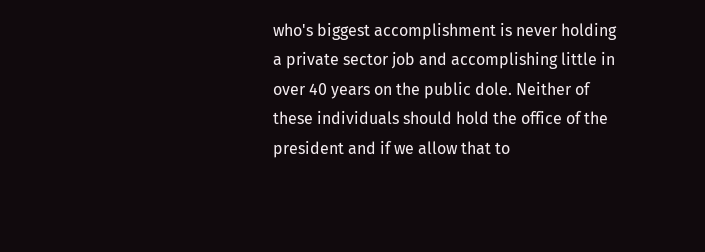who's biggest accomplishment is never holding a private sector job and accomplishing little in over 40 years on the public dole. Neither of these individuals should hold the office of the president and if we allow that to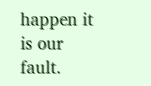happen it is our fault.